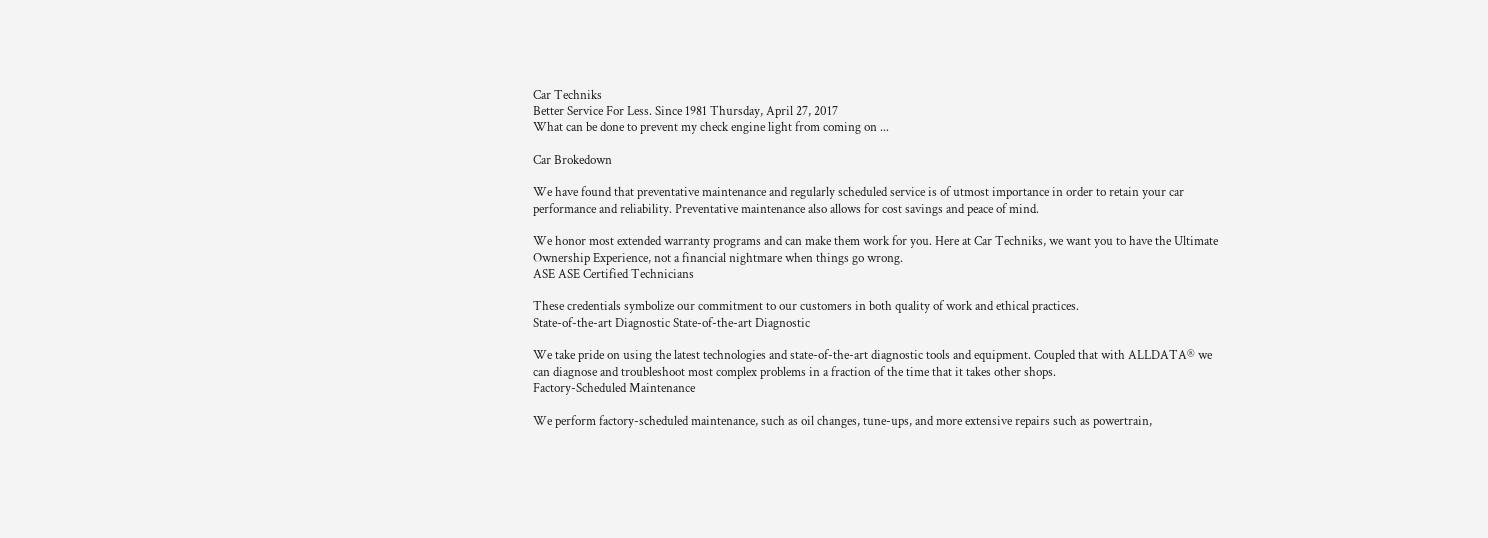Car Techniks
Better Service For Less. Since 1981 Thursday, April 27, 2017
What can be done to prevent my check engine light from coming on ...

Car Brokedown

We have found that preventative maintenance and regularly scheduled service is of utmost importance in order to retain your car performance and reliability. Preventative maintenance also allows for cost savings and peace of mind.

We honor most extended warranty programs and can make them work for you. Here at Car Techniks, we want you to have the Ultimate Ownership Experience, not a financial nightmare when things go wrong.
ASE ASE Certified Technicians

These credentials symbolize our commitment to our customers in both quality of work and ethical practices.
State-of-the-art Diagnostic State-of-the-art Diagnostic

We take pride on using the latest technologies and state-of-the-art diagnostic tools and equipment. Coupled that with ALLDATA® we can diagnose and troubleshoot most complex problems in a fraction of the time that it takes other shops.
Factory-Scheduled Maintenance

We perform factory-scheduled maintenance, such as oil changes, tune-ups, and more extensive repairs such as powertrain,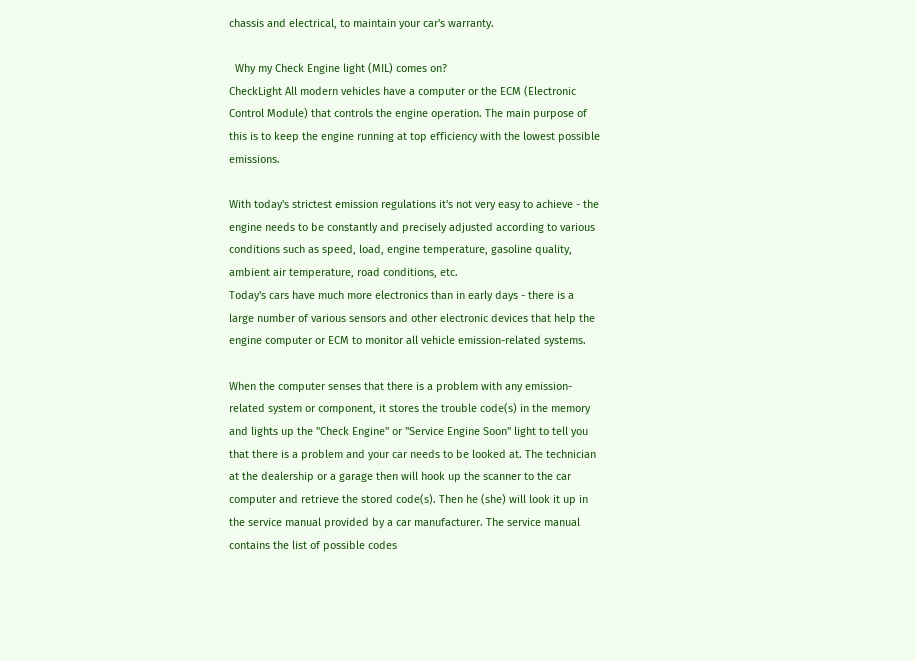chassis and electrical, to maintain your car's warranty.

  Why my Check Engine light (MIL) comes on?
CheckLight All modern vehicles have a computer or the ECM (Electronic Control Module) that controls the engine operation. The main purpose of this is to keep the engine running at top efficiency with the lowest possible emissions.

With today's strictest emission regulations it's not very easy to achieve - the engine needs to be constantly and precisely adjusted according to various conditions such as speed, load, engine temperature, gasoline quality, ambient air temperature, road conditions, etc.
Today's cars have much more electronics than in early days - there is a large number of various sensors and other electronic devices that help the engine computer or ECM to monitor all vehicle emission-related systems.

When the computer senses that there is a problem with any emission-related system or component, it stores the trouble code(s) in the memory and lights up the "Check Engine" or "Service Engine Soon" light to tell you that there is a problem and your car needs to be looked at. The technician at the dealership or a garage then will hook up the scanner to the car computer and retrieve the stored code(s). Then he (she) will look it up in the service manual provided by a car manufacturer. The service manual contains the list of possible codes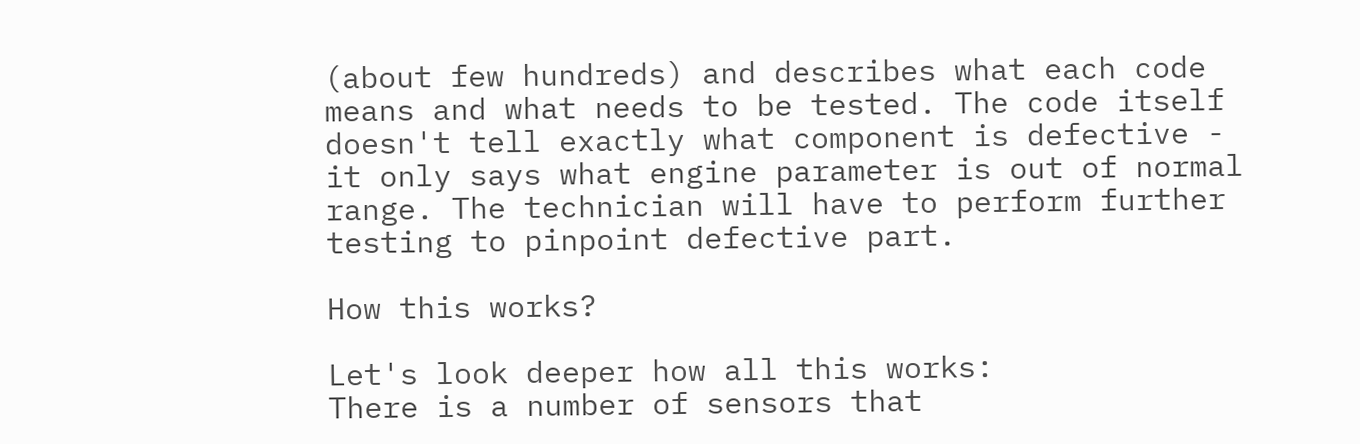(about few hundreds) and describes what each code means and what needs to be tested. The code itself doesn't tell exactly what component is defective - it only says what engine parameter is out of normal range. The technician will have to perform further testing to pinpoint defective part.

How this works?

Let's look deeper how all this works:
There is a number of sensors that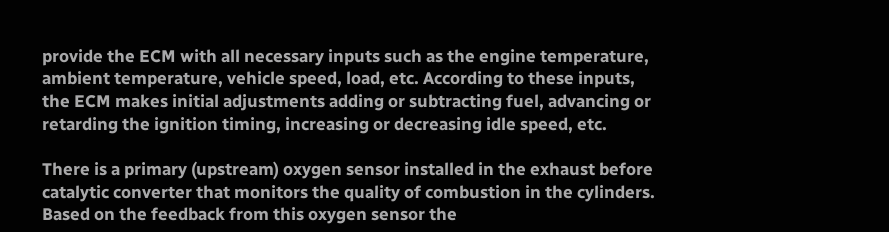provide the ECM with all necessary inputs such as the engine temperature, ambient temperature, vehicle speed, load, etc. According to these inputs, the ECM makes initial adjustments adding or subtracting fuel, advancing or retarding the ignition timing, increasing or decreasing idle speed, etc.

There is a primary (upstream) oxygen sensor installed in the exhaust before catalytic converter that monitors the quality of combustion in the cylinders. Based on the feedback from this oxygen sensor the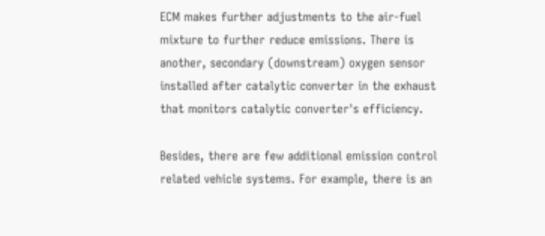ECM makes further adjustments to the air-fuel mixture to further reduce emissions. There is another, secondary (downstream) oxygen sensor installed after catalytic converter in the exhaust that monitors catalytic converter's efficiency.

Besides, there are few additional emission control related vehicle systems. For example, there is an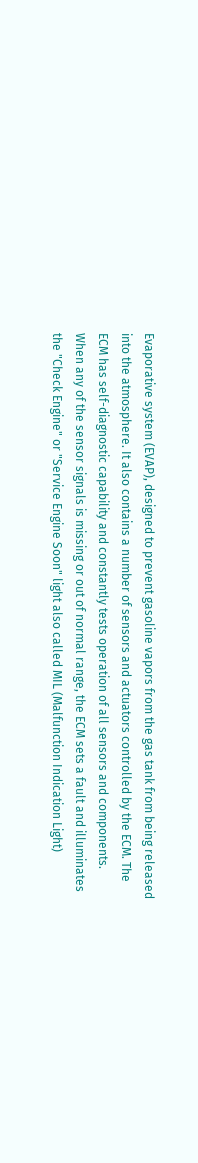Evaporative system (EVAP), designed to prevent gasoline vapors from the gas tank from being released into the atmosphere. It also contains a number of sensors and actuators controlled by the ECM. The ECM has self-diagnostic capability and constantly tests operation of all sensors and components. When any of the sensor signals is missing or out of normal range, the ECM sets a fault and illuminates the "Check Engine" or "Service Engine Soon" light also called MIL (Malfunction Indication Light)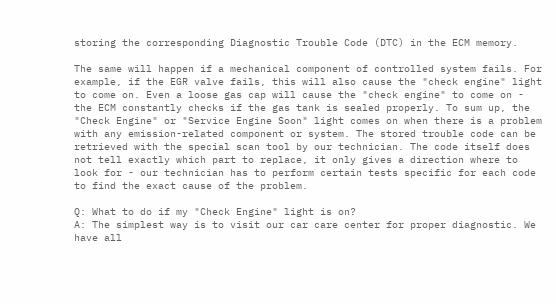storing the corresponding Diagnostic Trouble Code (DTC) in the ECM memory.

The same will happen if a mechanical component of controlled system fails. For example, if the EGR valve fails, this will also cause the "check engine" light to come on. Even a loose gas cap will cause the "check engine" to come on - the ECM constantly checks if the gas tank is sealed properly. To sum up, the "Check Engine" or "Service Engine Soon" light comes on when there is a problem with any emission-related component or system. The stored trouble code can be retrieved with the special scan tool by our technician. The code itself does not tell exactly which part to replace, it only gives a direction where to look for - our technician has to perform certain tests specific for each code to find the exact cause of the problem.

Q: What to do if my "Check Engine" light is on?
A: The simplest way is to visit our car care center for proper diagnostic. We have all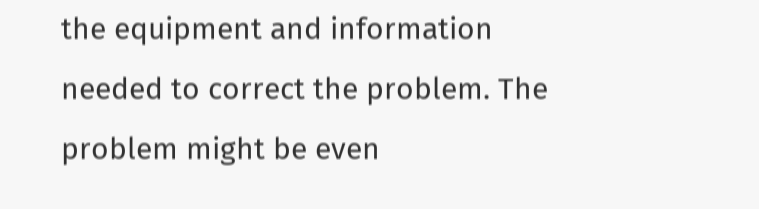the equipment and information needed to correct the problem. The problem might be even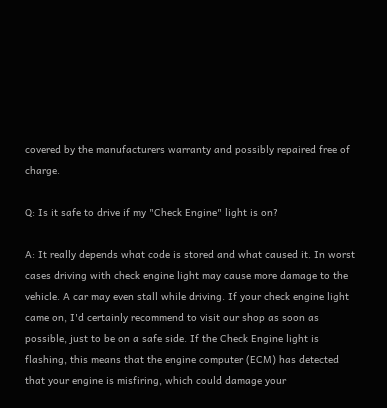covered by the manufacturers warranty and possibly repaired free of charge.

Q: Is it safe to drive if my "Check Engine" light is on?

A: It really depends what code is stored and what caused it. In worst cases driving with check engine light may cause more damage to the vehicle. A car may even stall while driving. If your check engine light came on, I'd certainly recommend to visit our shop as soon as possible, just to be on a safe side. If the Check Engine light is flashing, this means that the engine computer (ECM) has detected that your engine is misfiring, which could damage your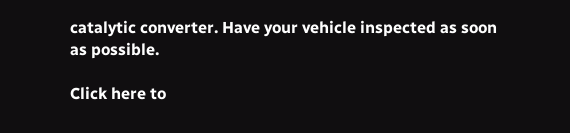catalytic converter. Have your vehicle inspected as soon as possible.

Click here to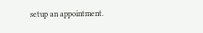setup an appointment.